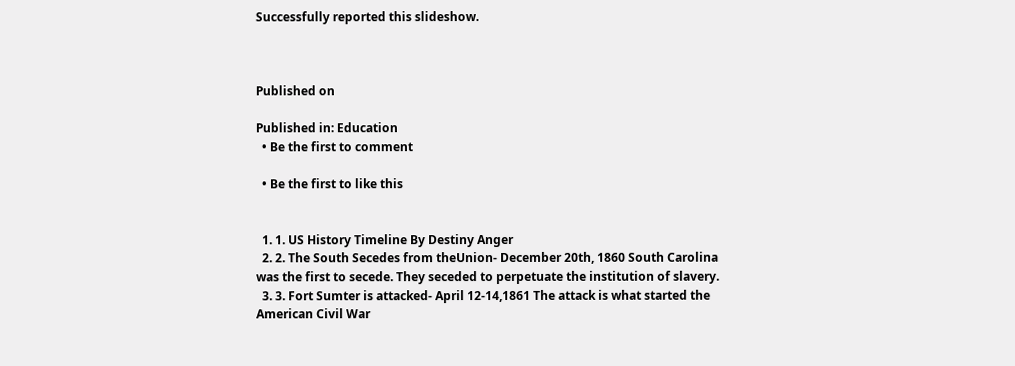Successfully reported this slideshow.



Published on

Published in: Education
  • Be the first to comment

  • Be the first to like this


  1. 1. US History Timeline By Destiny Anger
  2. 2. The South Secedes from theUnion- December 20th, 1860 South Carolina was the first to secede. They seceded to perpetuate the institution of slavery.
  3. 3. Fort Sumter is attacked- April 12-14,1861 The attack is what started the American Civil War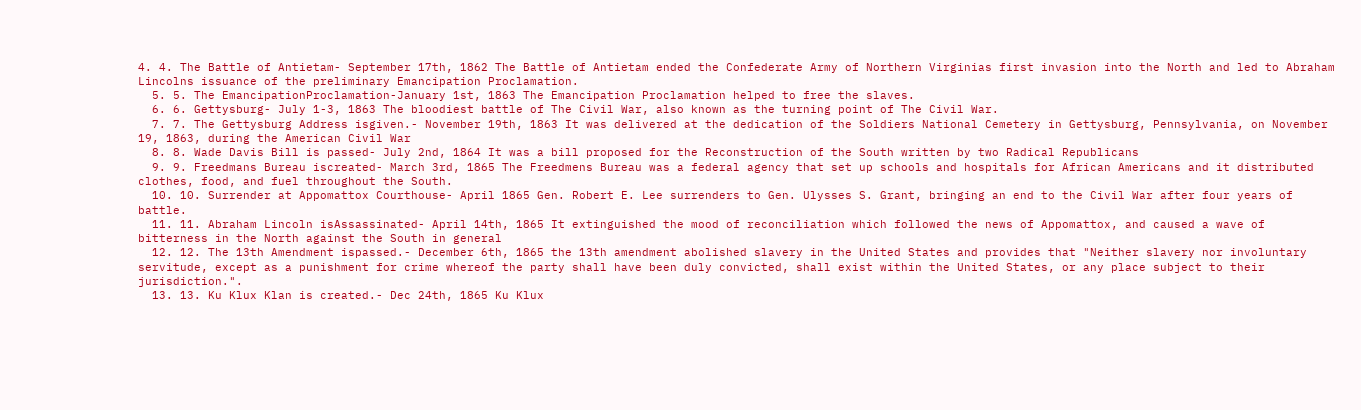4. 4. The Battle of Antietam- September 17th, 1862 The Battle of Antietam ended the Confederate Army of Northern Virginias first invasion into the North and led to Abraham Lincolns issuance of the preliminary Emancipation Proclamation.
  5. 5. The EmancipationProclamation-January 1st, 1863 The Emancipation Proclamation helped to free the slaves.
  6. 6. Gettysburg- July 1-3, 1863 The bloodiest battle of The Civil War, also known as the turning point of The Civil War.
  7. 7. The Gettysburg Address isgiven.- November 19th, 1863 It was delivered at the dedication of the Soldiers National Cemetery in Gettysburg, Pennsylvania, on November 19, 1863, during the American Civil War
  8. 8. Wade Davis Bill is passed- July 2nd, 1864 It was a bill proposed for the Reconstruction of the South written by two Radical Republicans
  9. 9. Freedmans Bureau iscreated- March 3rd, 1865 The Freedmens Bureau was a federal agency that set up schools and hospitals for African Americans and it distributed clothes, food, and fuel throughout the South.
  10. 10. Surrender at Appomattox Courthouse- April 1865 Gen. Robert E. Lee surrenders to Gen. Ulysses S. Grant, bringing an end to the Civil War after four years of battle.
  11. 11. Abraham Lincoln isAssassinated- April 14th, 1865 It extinguished the mood of reconciliation which followed the news of Appomattox, and caused a wave of bitterness in the North against the South in general
  12. 12. The 13th Amendment ispassed.- December 6th, 1865 the 13th amendment abolished slavery in the United States and provides that "Neither slavery nor involuntary servitude, except as a punishment for crime whereof the party shall have been duly convicted, shall exist within the United States, or any place subject to their jurisdiction.".
  13. 13. Ku Klux Klan is created.- Dec 24th, 1865 Ku Klux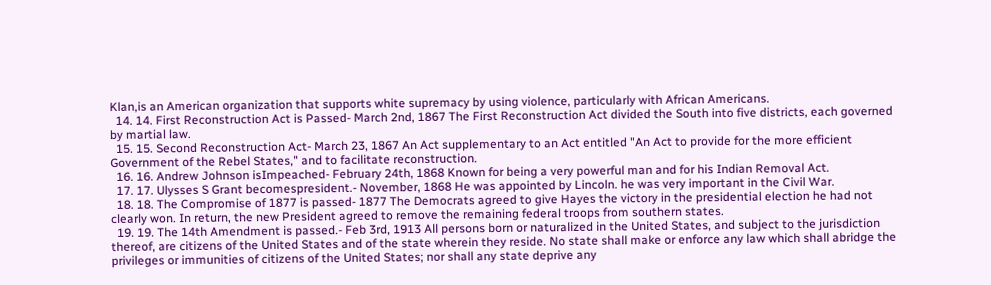Klan,is an American organization that supports white supremacy by using violence, particularly with African Americans.
  14. 14. First Reconstruction Act is Passed- March 2nd, 1867 The First Reconstruction Act divided the South into five districts, each governed by martial law.
  15. 15. Second Reconstruction Act- March 23, 1867 An Act supplementary to an Act entitled "An Act to provide for the more efficient Government of the Rebel States," and to facilitate reconstruction.
  16. 16. Andrew Johnson isImpeached- February 24th, 1868 Known for being a very powerful man and for his Indian Removal Act.
  17. 17. Ulysses S Grant becomespresident.- November, 1868 He was appointed by Lincoln. he was very important in the Civil War.
  18. 18. The Compromise of 1877 is passed- 1877 The Democrats agreed to give Hayes the victory in the presidential election he had not clearly won. In return, the new President agreed to remove the remaining federal troops from southern states.
  19. 19. The 14th Amendment is passed.- Feb 3rd, 1913 All persons born or naturalized in the United States, and subject to the jurisdiction thereof, are citizens of the United States and of the state wherein they reside. No state shall make or enforce any law which shall abridge the privileges or immunities of citizens of the United States; nor shall any state deprive any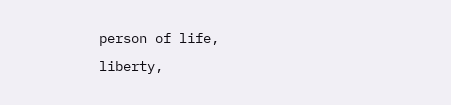person of life, liberty,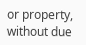or property, without due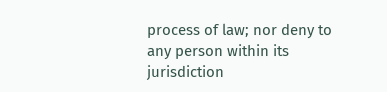process of law; nor deny to any person within its jurisdiction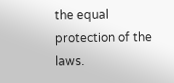the equal protection of the laws.